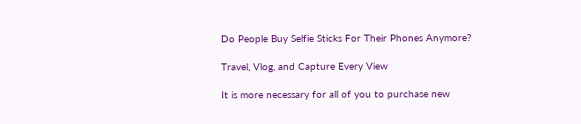Do People Buy Selfie Sticks For Their Phones Anymore?

Travel, Vlog, and Capture Every View

It is more necessary for all of you to purchase new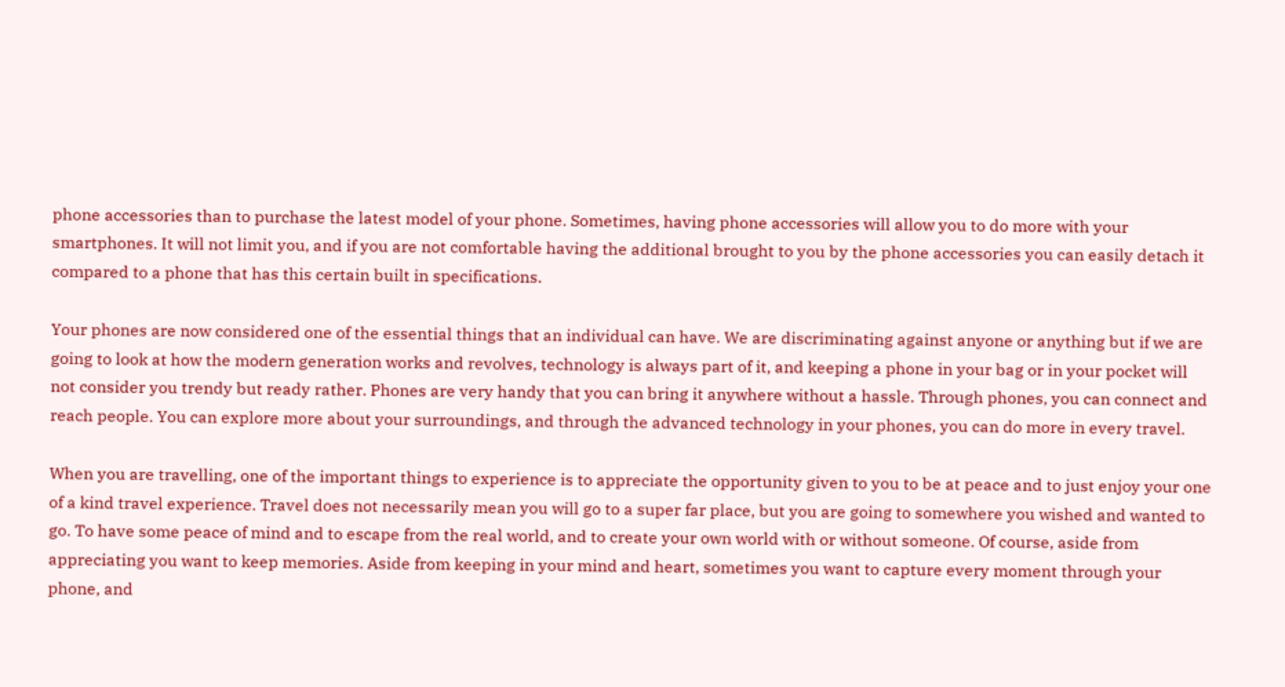phone accessories than to purchase the latest model of your phone. Sometimes, having phone accessories will allow you to do more with your smartphones. It will not limit you, and if you are not comfortable having the additional brought to you by the phone accessories you can easily detach it compared to a phone that has this certain built in specifications.

Your phones are now considered one of the essential things that an individual can have. We are discriminating against anyone or anything but if we are going to look at how the modern generation works and revolves, technology is always part of it, and keeping a phone in your bag or in your pocket will not consider you trendy but ready rather. Phones are very handy that you can bring it anywhere without a hassle. Through phones, you can connect and reach people. You can explore more about your surroundings, and through the advanced technology in your phones, you can do more in every travel.

When you are travelling, one of the important things to experience is to appreciate the opportunity given to you to be at peace and to just enjoy your one of a kind travel experience. Travel does not necessarily mean you will go to a super far place, but you are going to somewhere you wished and wanted to go. To have some peace of mind and to escape from the real world, and to create your own world with or without someone. Of course, aside from appreciating you want to keep memories. Aside from keeping in your mind and heart, sometimes you want to capture every moment through your phone, and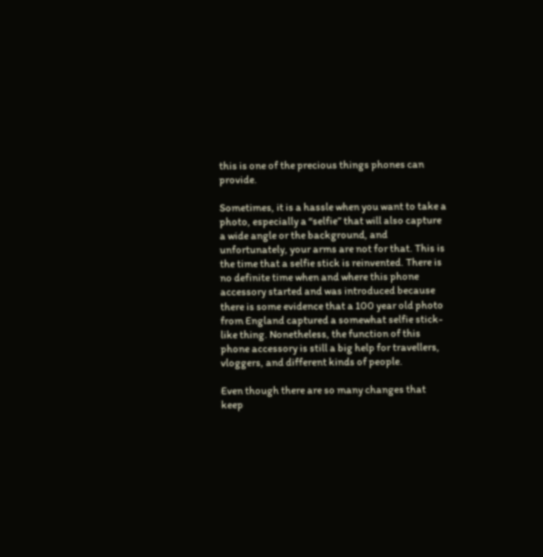this is one of the precious things phones can provide.

Sometimes, it is a hassle when you want to take a photo, especially a “selfie” that will also capture a wide angle or the background, and unfortunately, your arms are not for that. This is the time that a selfie stick is reinvented. There is no definite time when and where this phone accessory started and was introduced because there is some evidence that a 100 year old photo from England captured a somewhat selfie stick-like thing. Nonetheless, the function of this phone accessory is still a big help for travellers, vloggers, and different kinds of people.

Even though there are so many changes that keep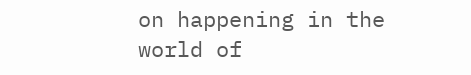on happening in the world of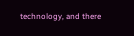technology, and there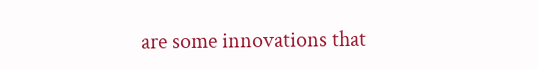are some innovations that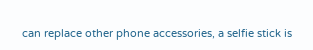can replace other phone accessories, a selfie stick is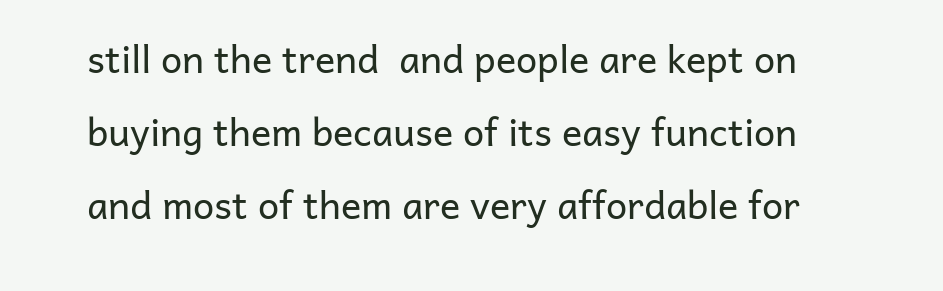still on the trend  and people are kept on buying them because of its easy function and most of them are very affordable for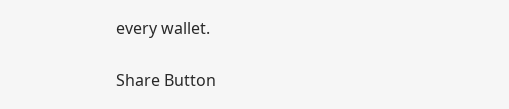every wallet.

Share Button